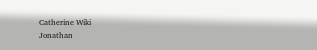Catherine Wiki
Jonathan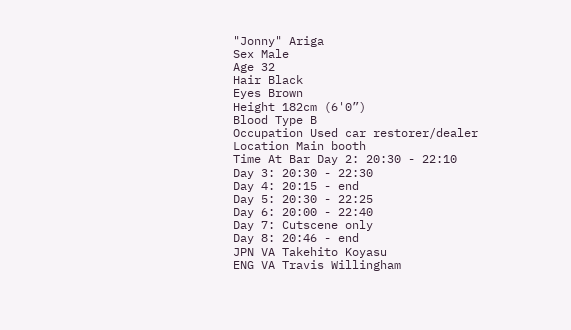"Jonny" Ariga
Sex Male
Age 32
Hair Black
Eyes Brown
Height 182cm (6'0”)
Blood Type B
Occupation Used car restorer/dealer
Location Main booth
Time At Bar Day 2: 20:30 - 22:10
Day 3: 20:30 - 22:30
Day 4: 20:15 - end
Day 5: 20:30 - 22:25
Day 6: 20:00 - 22:40
Day 7: Cutscene only
Day 8: 20:46 - end
JPN VA Takehito Koyasu
ENG VA Travis Willingham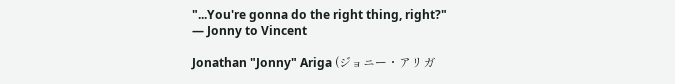"...You're gonna do the right thing, right?"
— Jonny to Vincent

Jonathan "Jonny" Ariga (ジョニー・アリガ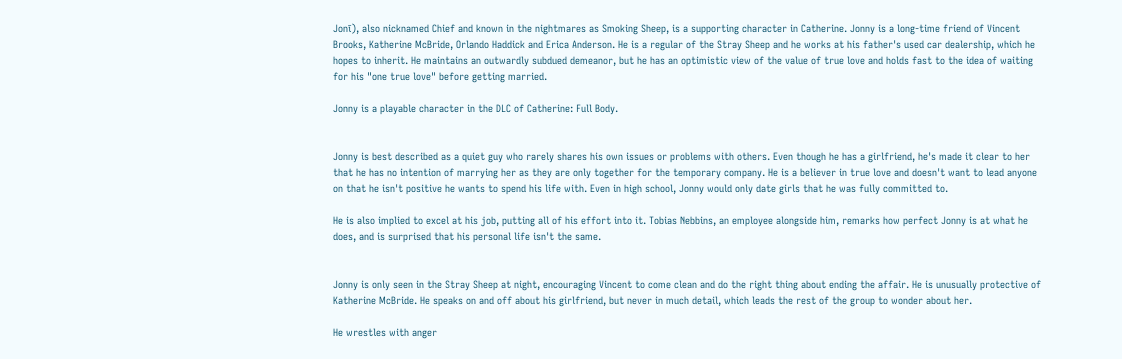Jonī), also nicknamed Chief and known in the nightmares as Smoking Sheep, is a supporting character in Catherine. Jonny is a long-time friend of Vincent Brooks, Katherine McBride, Orlando Haddick and Erica Anderson. He is a regular of the Stray Sheep and he works at his father's used car dealership, which he hopes to inherit. He maintains an outwardly subdued demeanor, but he has an optimistic view of the value of true love and holds fast to the idea of waiting for his "one true love" before getting married.

Jonny is a playable character in the DLC of Catherine: Full Body.


Jonny is best described as a quiet guy who rarely shares his own issues or problems with others. Even though he has a girlfriend, he's made it clear to her that he has no intention of marrying her as they are only together for the temporary company. He is a believer in true love and doesn't want to lead anyone on that he isn't positive he wants to spend his life with. Even in high school, Jonny would only date girls that he was fully committed to.

He is also implied to excel at his job, putting all of his effort into it. Tobias Nebbins, an employee alongside him, remarks how perfect Jonny is at what he does, and is surprised that his personal life isn't the same.


Jonny is only seen in the Stray Sheep at night, encouraging Vincent to come clean and do the right thing about ending the affair. He is unusually protective of Katherine McBride. He speaks on and off about his girlfriend, but never in much detail, which leads the rest of the group to wonder about her.

He wrestles with anger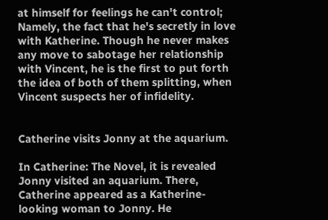at himself for feelings he can't control; Namely, the fact that he's secretly in love with Katherine. Though he never makes any move to sabotage her relationship with Vincent, he is the first to put forth the idea of both of them splitting, when Vincent suspects her of infidelity.


Catherine visits Jonny at the aquarium.

In Catherine: The Novel, it is revealed Jonny visited an aquarium. There, Catherine appeared as a Katherine-looking woman to Jonny. He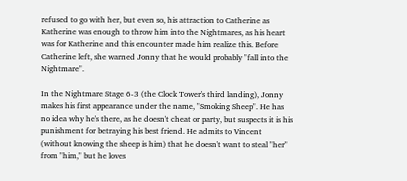refused to go with her, but even so, his attraction to Catherine as Katherine was enough to throw him into the Nightmares, as his heart was for Katherine and this encounter made him realize this. Before Catherine left, she warned Jonny that he would probably "fall into the Nightmare".

In the Nightmare Stage 6-3 (the Clock Tower's third landing), Jonny makes his first appearance under the name, "Smoking Sheep". He has no idea why he's there, as he doesn't cheat or party, but suspects it is his punishment for betraying his best friend. He admits to Vincent (without knowing the sheep is him) that he doesn't want to steal "her" from "him," but he loves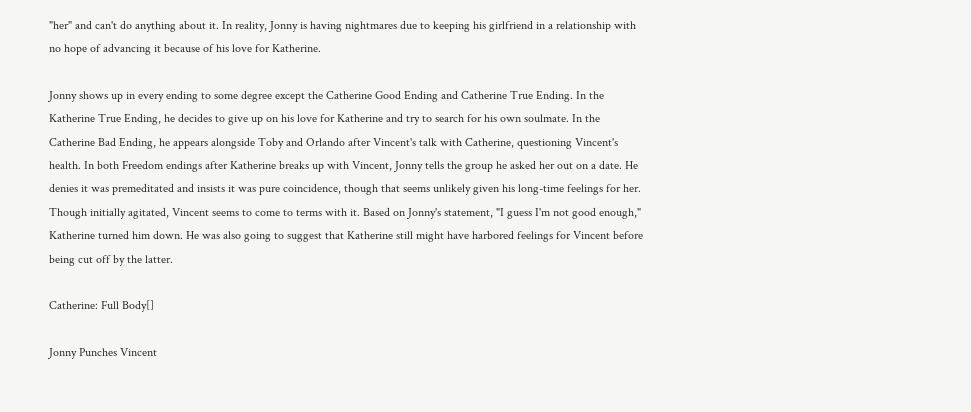"her" and can't do anything about it. In reality, Jonny is having nightmares due to keeping his girlfriend in a relationship with no hope of advancing it because of his love for Katherine.

Jonny shows up in every ending to some degree except the Catherine Good Ending and Catherine True Ending. In the Katherine True Ending, he decides to give up on his love for Katherine and try to search for his own soulmate. In the Catherine Bad Ending, he appears alongside Toby and Orlando after Vincent's talk with Catherine, questioning Vincent's health. In both Freedom endings after Katherine breaks up with Vincent, Jonny tells the group he asked her out on a date. He denies it was premeditated and insists it was pure coincidence, though that seems unlikely given his long-time feelings for her. Though initially agitated, Vincent seems to come to terms with it. Based on Jonny's statement, "I guess I'm not good enough," Katherine turned him down. He was also going to suggest that Katherine still might have harbored feelings for Vincent before being cut off by the latter.

Catherine: Full Body[]

Jonny Punches Vincent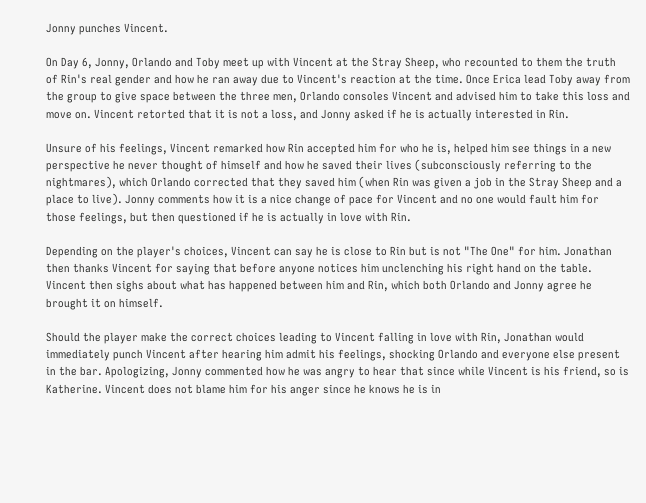Jonny punches Vincent.

On Day 6, Jonny, Orlando and Toby meet up with Vincent at the Stray Sheep, who recounted to them the truth of Rin's real gender and how he ran away due to Vincent's reaction at the time. Once Erica lead Toby away from the group to give space between the three men, Orlando consoles Vincent and advised him to take this loss and move on. Vincent retorted that it is not a loss, and Jonny asked if he is actually interested in Rin.

Unsure of his feelings, Vincent remarked how Rin accepted him for who he is, helped him see things in a new perspective he never thought of himself and how he saved their lives (subconsciously referring to the nightmares), which Orlando corrected that they saved him (when Rin was given a job in the Stray Sheep and a place to live). Jonny comments how it is a nice change of pace for Vincent and no one would fault him for those feelings, but then questioned if he is actually in love with Rin.

Depending on the player's choices, Vincent can say he is close to Rin but is not "The One" for him. Jonathan then thanks Vincent for saying that before anyone notices him unclenching his right hand on the table. Vincent then sighs about what has happened between him and Rin, which both Orlando and Jonny agree he brought it on himself.

Should the player make the correct choices leading to Vincent falling in love with Rin, Jonathan would immediately punch Vincent after hearing him admit his feelings, shocking Orlando and everyone else present in the bar. Apologizing, Jonny commented how he was angry to hear that since while Vincent is his friend, so is Katherine. Vincent does not blame him for his anger since he knows he is in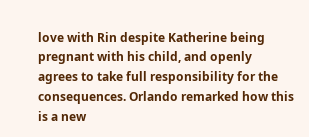love with Rin despite Katherine being pregnant with his child, and openly agrees to take full responsibility for the consequences. Orlando remarked how this is a new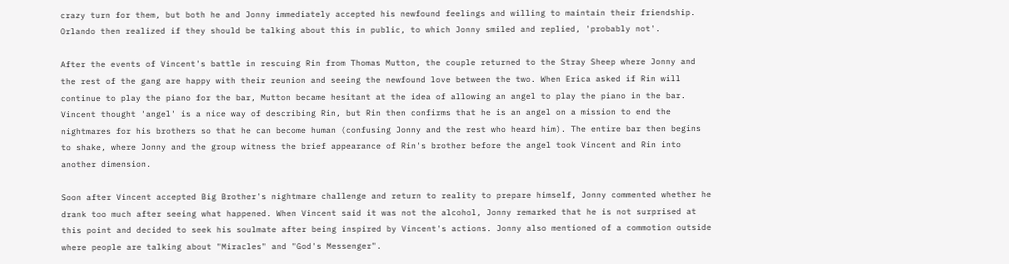crazy turn for them, but both he and Jonny immediately accepted his newfound feelings and willing to maintain their friendship. Orlando then realized if they should be talking about this in public, to which Jonny smiled and replied, 'probably not'.

After the events of Vincent's battle in rescuing Rin from Thomas Mutton, the couple returned to the Stray Sheep where Jonny and the rest of the gang are happy with their reunion and seeing the newfound love between the two. When Erica asked if Rin will continue to play the piano for the bar, Mutton became hesitant at the idea of allowing an angel to play the piano in the bar. Vincent thought 'angel' is a nice way of describing Rin, but Rin then confirms that he is an angel on a mission to end the nightmares for his brothers so that he can become human (confusing Jonny and the rest who heard him). The entire bar then begins to shake, where Jonny and the group witness the brief appearance of Rin's brother before the angel took Vincent and Rin into another dimension.

Soon after Vincent accepted Big Brother's nightmare challenge and return to reality to prepare himself, Jonny commented whether he drank too much after seeing what happened. When Vincent said it was not the alcohol, Jonny remarked that he is not surprised at this point and decided to seek his soulmate after being inspired by Vincent's actions. Jonny also mentioned of a commotion outside where people are talking about "Miracles" and "God's Messenger".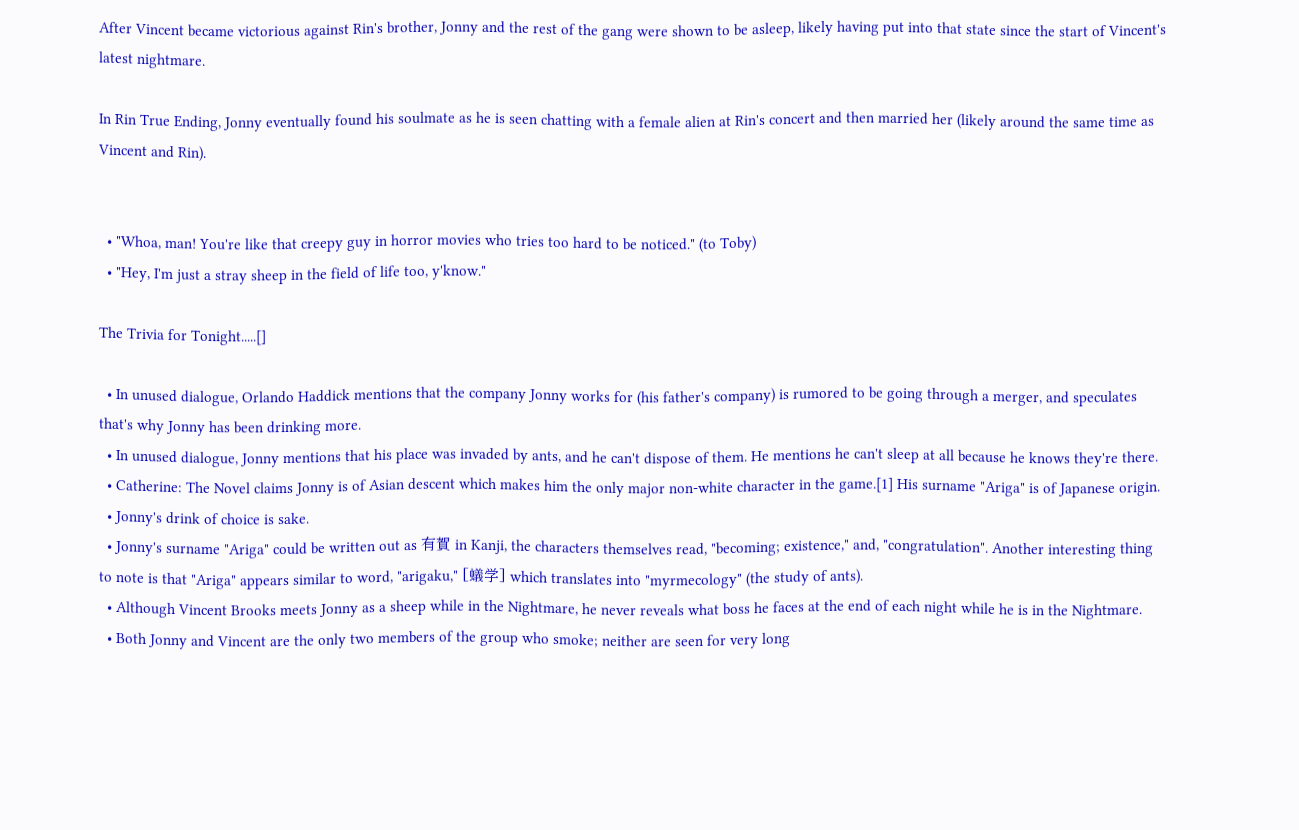After Vincent became victorious against Rin's brother, Jonny and the rest of the gang were shown to be asleep, likely having put into that state since the start of Vincent's latest nightmare.

In Rin True Ending, Jonny eventually found his soulmate as he is seen chatting with a female alien at Rin's concert and then married her (likely around the same time as Vincent and Rin).


  • "Whoa, man! You're like that creepy guy in horror movies who tries too hard to be noticed." (to Toby)
  • "Hey, I'm just a stray sheep in the field of life too, y'know."

The Trivia for Tonight.....[]

  • In unused dialogue, Orlando Haddick mentions that the company Jonny works for (his father's company) is rumored to be going through a merger, and speculates that's why Jonny has been drinking more.
  • In unused dialogue, Jonny mentions that his place was invaded by ants, and he can't dispose of them. He mentions he can't sleep at all because he knows they're there.
  • Catherine: The Novel claims Jonny is of Asian descent which makes him the only major non-white character in the game.[1] His surname "Ariga" is of Japanese origin.
  • Jonny's drink of choice is sake.
  • Jonny's surname "Ariga" could be written out as 有賀 in Kanji, the characters themselves read, "becoming; existence," and, "congratulation". Another interesting thing to note is that "Ariga" appears similar to word, "arigaku," [蟻学] which translates into "myrmecology" (the study of ants).
  • Although Vincent Brooks meets Jonny as a sheep while in the Nightmare, he never reveals what boss he faces at the end of each night while he is in the Nightmare.
  • Both Jonny and Vincent are the only two members of the group who smoke; neither are seen for very long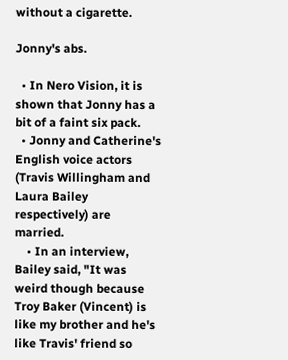without a cigarette.

Jonny's abs.

  • In Nero Vision, it is shown that Jonny has a bit of a faint six pack.
  • Jonny and Catherine's English voice actors (Travis Willingham and Laura Bailey respectively) are married.
    • In an interview, Bailey said, "It was weird though because Troy Baker (Vincent) is like my brother and he's like Travis' friend so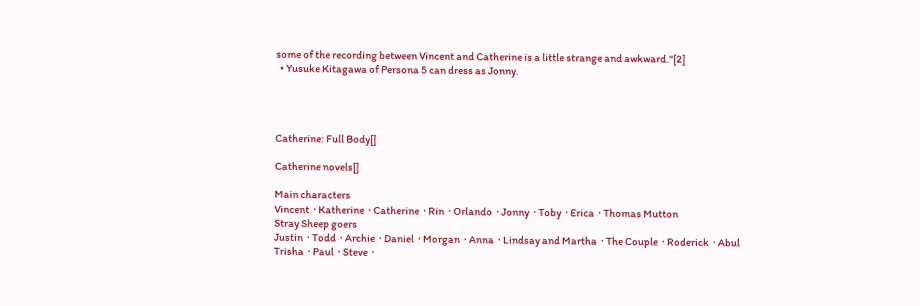some of the recording between Vincent and Catherine is a little strange and awkward."[2]
  • Yusuke Kitagawa of Persona 5 can dress as Jonny.




Catherine: Full Body[]

Catherine novels[]

Main characters
Vincent  · Katherine  · Catherine  · Rin  · Orlando  · Jonny  · Toby  · Erica  · Thomas Mutton
Stray Sheep goers
Justin  · Todd  · Archie  · Daniel  · Morgan  · Anna  · Lindsay and Martha  · The Couple  · Roderick  · Abul
Trisha  · Paul  · Steve  ·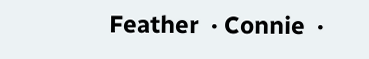Feather  · Connie  ·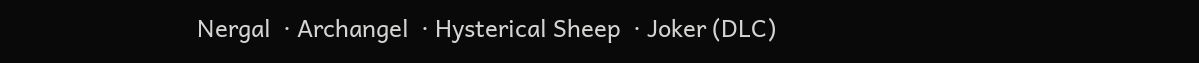Nergal  · Archangel  · Hysterical Sheep  · Joker (DLC)